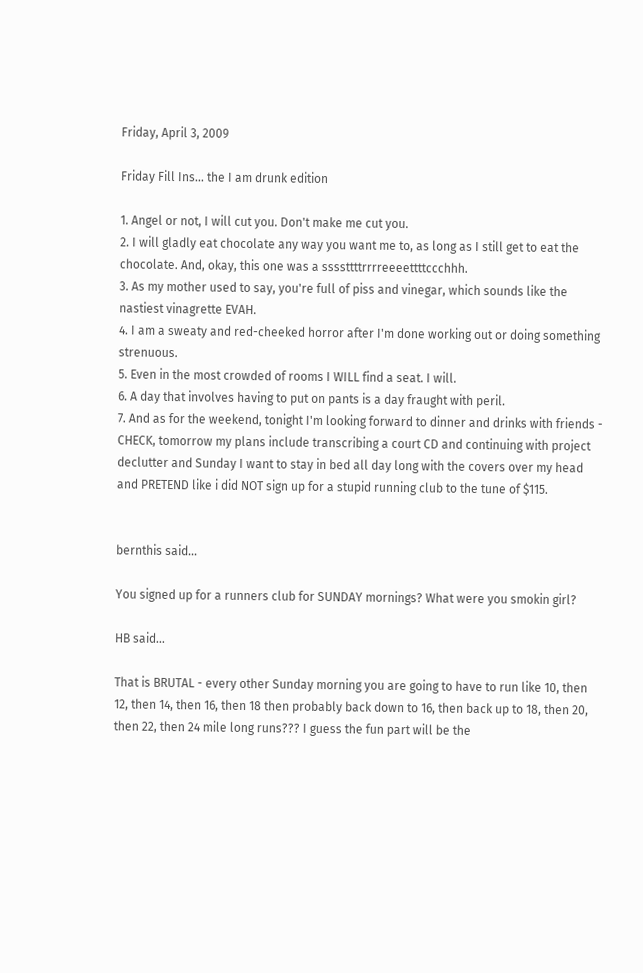Friday, April 3, 2009

Friday Fill Ins... the I am drunk edition

1. Angel or not, I will cut you. Don't make me cut you.
2. I will gladly eat chocolate any way you want me to, as long as I still get to eat the chocolate. And, okay, this one was a ssssttttrrrreeeettttccchhh.
3. As my mother used to say, you're full of piss and vinegar, which sounds like the nastiest vinagrette EVAH.
4. I am a sweaty and red-cheeked horror after I'm done working out or doing something strenuous.
5. Even in the most crowded of rooms I WILL find a seat. I will.
6. A day that involves having to put on pants is a day fraught with peril.
7. And as for the weekend, tonight I'm looking forward to dinner and drinks with friends - CHECK, tomorrow my plans include transcribing a court CD and continuing with project declutter and Sunday I want to stay in bed all day long with the covers over my head and PRETEND like i did NOT sign up for a stupid running club to the tune of $115.


bernthis said...

You signed up for a runners club for SUNDAY mornings? What were you smokin girl?

HB said...

That is BRUTAL - every other Sunday morning you are going to have to run like 10, then 12, then 14, then 16, then 18 then probably back down to 16, then back up to 18, then 20, then 22, then 24 mile long runs??? I guess the fun part will be the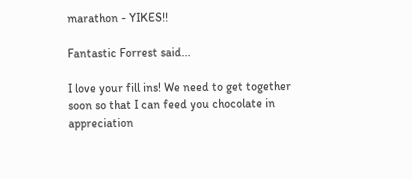marathon - YIKES!!

Fantastic Forrest said...

I love your fill ins! We need to get together soon so that I can feed you chocolate in appreciation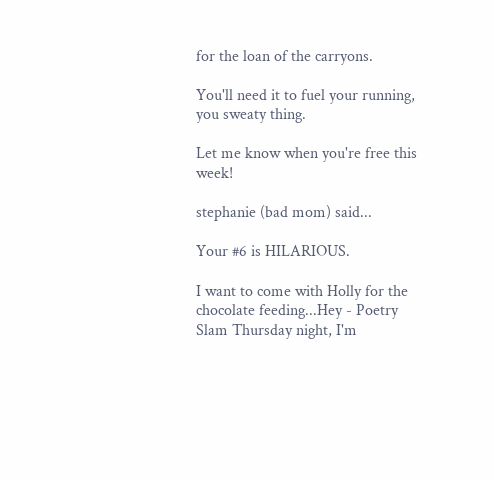for the loan of the carryons.

You'll need it to fuel your running, you sweaty thing.

Let me know when you're free this week!

stephanie (bad mom) said...

Your #6 is HILARIOUS.

I want to come with Holly for the chocolate feeding...Hey - Poetry Slam Thursday night, I'm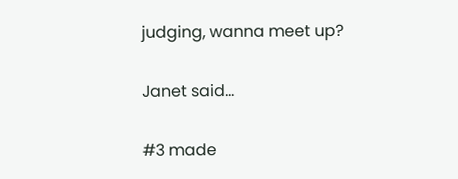judging, wanna meet up?

Janet said...

#3 made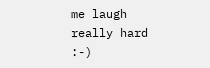me laugh really hard :-)